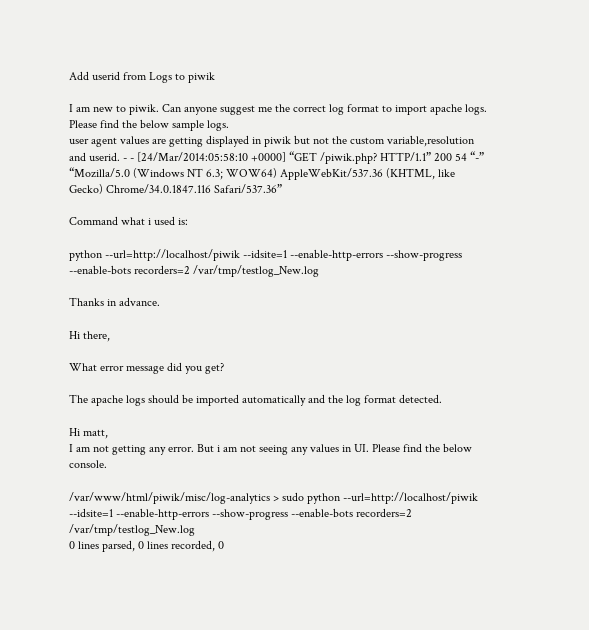Add userid from Logs to piwik

I am new to piwik. Can anyone suggest me the correct log format to import apache logs. Please find the below sample logs.
user agent values are getting displayed in piwik but not the custom variable,resolution and userid. - - [24/Mar/2014:05:58:10 +0000] “GET /piwik.php? HTTP/1.1” 200 54 “-” “Mozilla/5.0 (Windows NT 6.3; WOW64) AppleWebKit/537.36 (KHTML, like Gecko) Chrome/34.0.1847.116 Safari/537.36”

Command what i used is:

python --url=http://localhost/piwik --idsite=1 --enable-http-errors --show-progress --enable-bots recorders=2 /var/tmp/testlog_New.log

Thanks in advance.

Hi there,

What error message did you get?

The apache logs should be imported automatically and the log format detected.

Hi matt,
I am not getting any error. But i am not seeing any values in UI. Please find the below console.

/var/www/html/piwik/misc/log-analytics > sudo python --url=http://localhost/piwik --idsite=1 --enable-http-errors --show-progress --enable-bots recorders=2 /var/tmp/testlog_New.log
0 lines parsed, 0 lines recorded, 0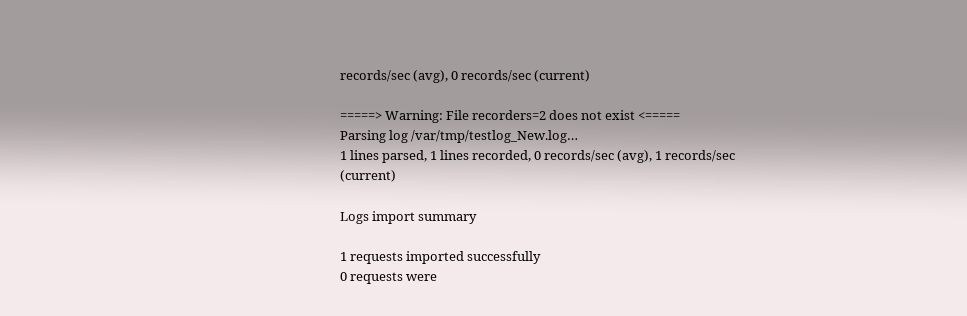records/sec (avg), 0 records/sec (current)

=====> Warning: File recorders=2 does not exist <=====
Parsing log /var/tmp/testlog_New.log…
1 lines parsed, 1 lines recorded, 0 records/sec (avg), 1 records/sec (current)

Logs import summary

1 requests imported successfully
0 requests were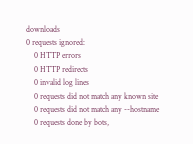downloads
0 requests ignored:
    0 HTTP errors
    0 HTTP redirects
    0 invalid log lines
    0 requests did not match any known site
    0 requests did not match any --hostname
    0 requests done by bots,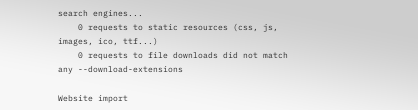search engines...
    0 requests to static resources (css, js, images, ico, ttf...)
    0 requests to file downloads did not match any --download-extensions

Website import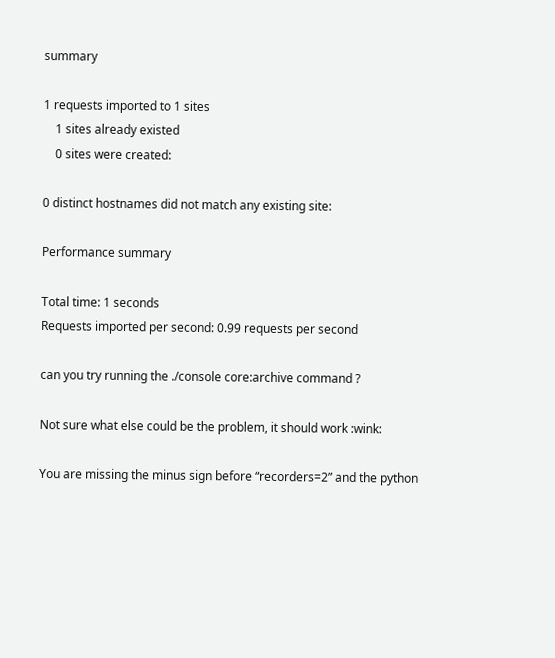summary

1 requests imported to 1 sites
    1 sites already existed
    0 sites were created:

0 distinct hostnames did not match any existing site:

Performance summary

Total time: 1 seconds
Requests imported per second: 0.99 requests per second

can you try running the ./console core:archive command ?

Not sure what else could be the problem, it should work :wink:

You are missing the minus sign before “recorders=2” and the python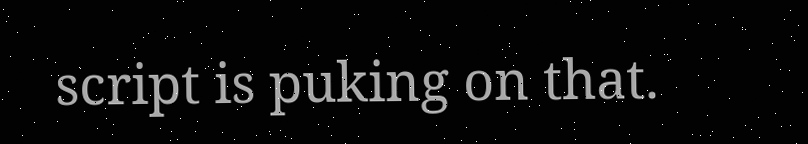script is puking on that.